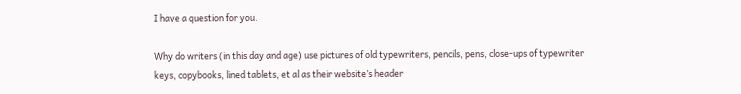I have a question for you.

Why do writers (in this day and age) use pictures of old typewriters, pencils, pens, close-ups of typewriter keys, copybooks, lined tablets, et al as their website’s header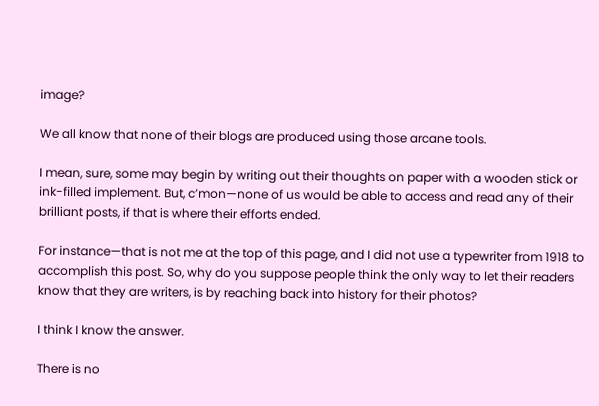image?

We all know that none of their blogs are produced using those arcane tools.

I mean, sure, some may begin by writing out their thoughts on paper with a wooden stick or ink-filled implement. But, c’mon—none of us would be able to access and read any of their brilliant posts, if that is where their efforts ended.

For instance—that is not me at the top of this page, and I did not use a typewriter from 1918 to accomplish this post. So, why do you suppose people think the only way to let their readers know that they are writers, is by reaching back into history for their photos?

I think I know the answer.

There is no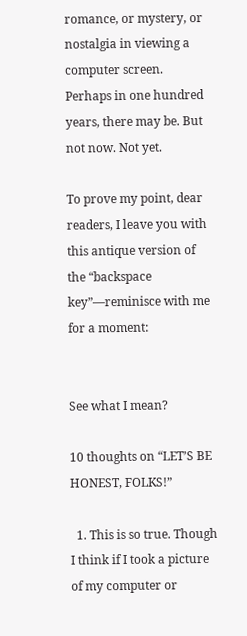romance, or mystery, or nostalgia in viewing a computer screen.  Perhaps in one hundred years, there may be. But not now. Not yet.

To prove my point, dear readers, I leave you with this antique version of the “backspace key”—reminisce with me for a moment:


See what I mean?

10 thoughts on “LET’S BE HONEST, FOLKS!”

  1. This is so true. Though I think if I took a picture of my computer or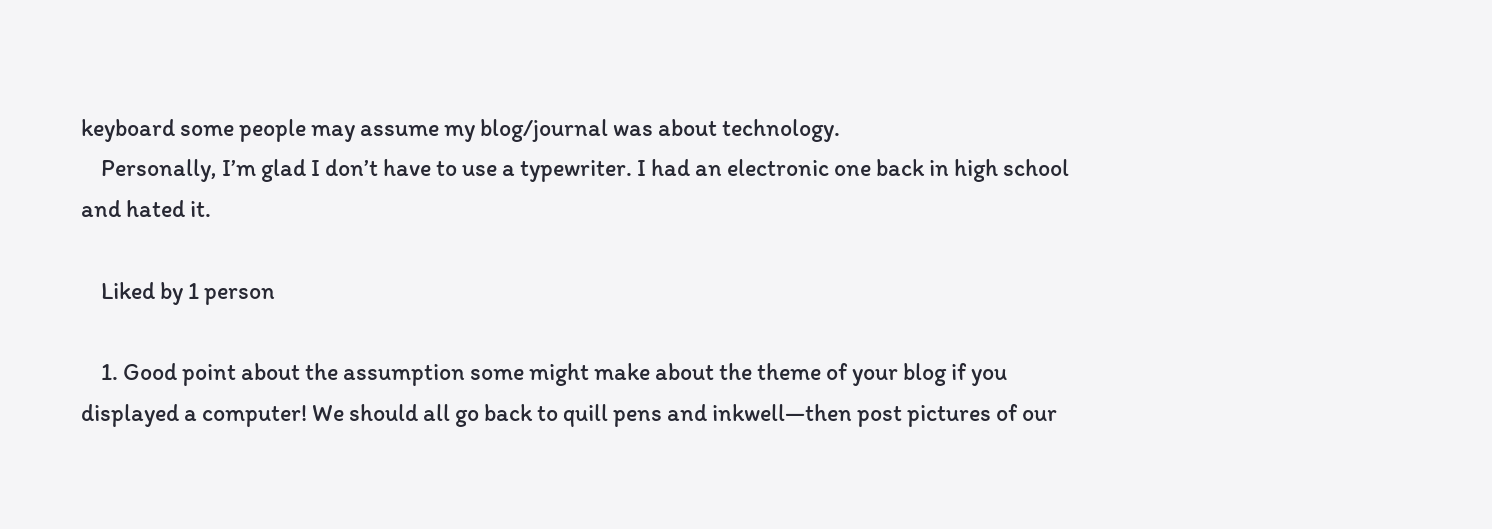keyboard some people may assume my blog/journal was about technology.
    Personally, I’m glad I don’t have to use a typewriter. I had an electronic one back in high school and hated it.

    Liked by 1 person

    1. Good point about the assumption some might make about the theme of your blog if you displayed a computer! We should all go back to quill pens and inkwell—then post pictures of our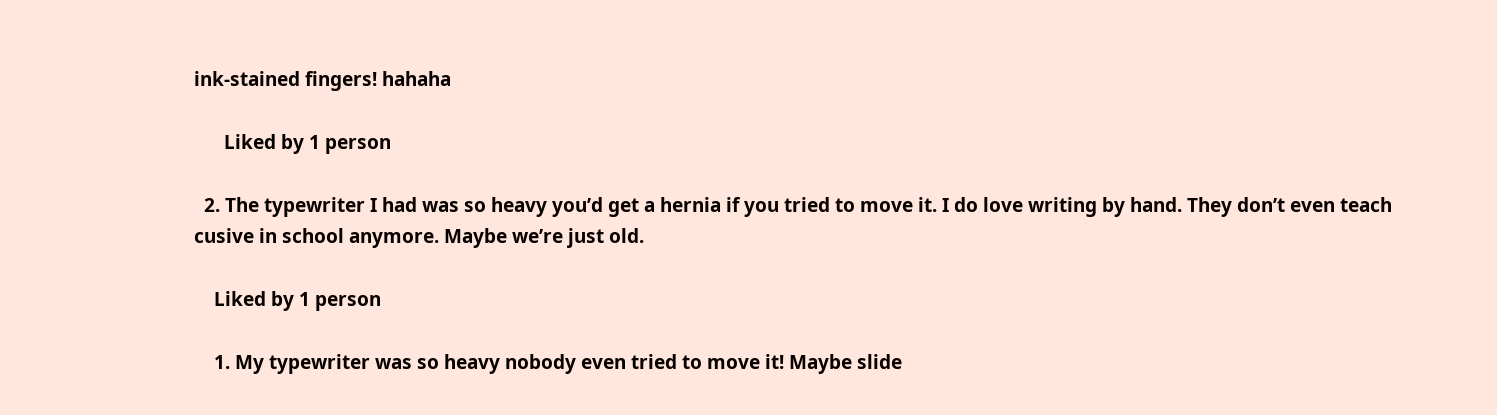ink-stained fingers! hahaha

      Liked by 1 person

  2. The typewriter I had was so heavy you’d get a hernia if you tried to move it. I do love writing by hand. They don’t even teach cusive in school anymore. Maybe we’re just old.

    Liked by 1 person

    1. My typewriter was so heavy nobody even tried to move it! Maybe slide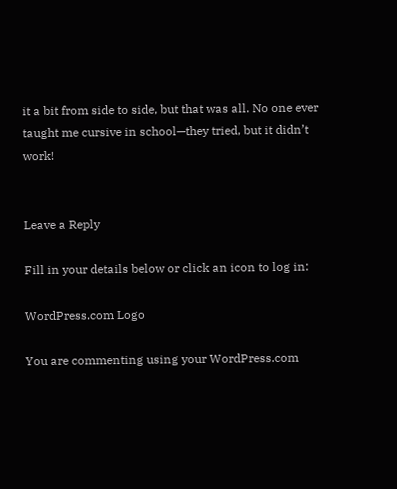it a bit from side to side, but that was all. No one ever taught me cursive in school—they tried, but it didn’t work!


Leave a Reply

Fill in your details below or click an icon to log in:

WordPress.com Logo

You are commenting using your WordPress.com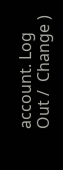account. Log Out /  Change )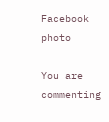Facebook photo

You are commenting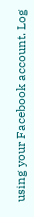using your Facebook account. Log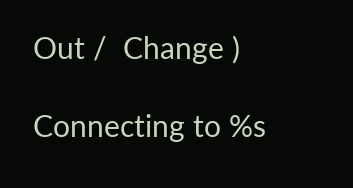Out /  Change )

Connecting to %s